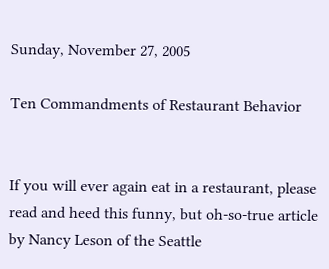Sunday, November 27, 2005

Ten Commandments of Restaurant Behavior


If you will ever again eat in a restaurant, please read and heed this funny, but oh-so-true article by Nancy Leson of the Seattle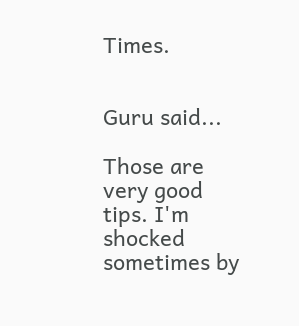Times.


Guru said...

Those are very good tips. I'm shocked sometimes by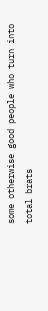some otherwise good people who turn into total brats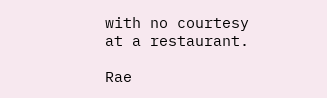with no courtesy at a restaurant.

Rae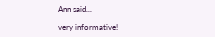Ann said...

very informative!